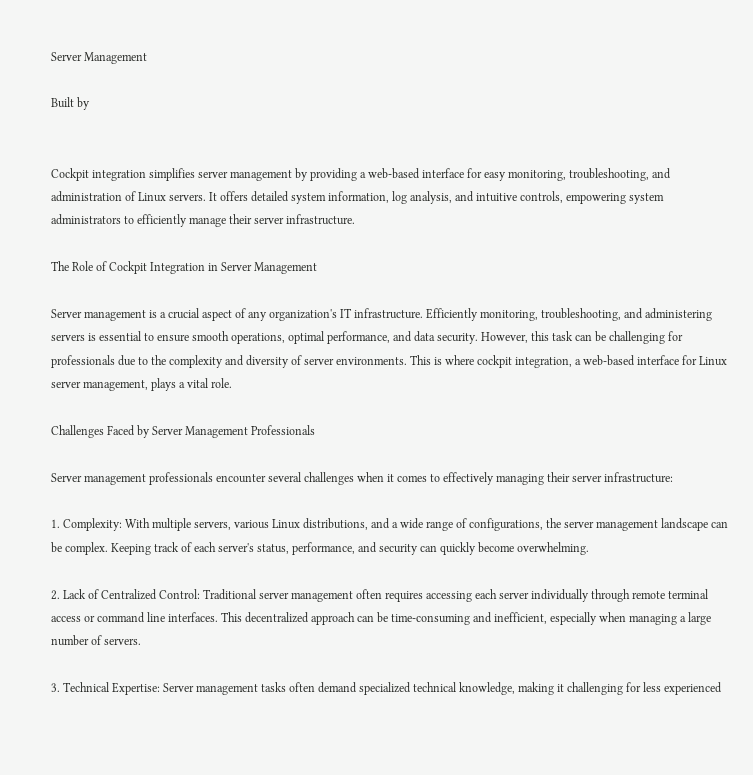Server Management

Built by


Cockpit integration simplifies server management by providing a web-based interface for easy monitoring, troubleshooting, and administration of Linux servers. It offers detailed system information, log analysis, and intuitive controls, empowering system administrators to efficiently manage their server infrastructure.

The Role of Cockpit Integration in Server Management

Server management is a crucial aspect of any organization's IT infrastructure. Efficiently monitoring, troubleshooting, and administering servers is essential to ensure smooth operations, optimal performance, and data security. However, this task can be challenging for professionals due to the complexity and diversity of server environments. This is where cockpit integration, a web-based interface for Linux server management, plays a vital role.

Challenges Faced by Server Management Professionals

Server management professionals encounter several challenges when it comes to effectively managing their server infrastructure:

1. Complexity: With multiple servers, various Linux distributions, and a wide range of configurations, the server management landscape can be complex. Keeping track of each server's status, performance, and security can quickly become overwhelming.

2. Lack of Centralized Control: Traditional server management often requires accessing each server individually through remote terminal access or command line interfaces. This decentralized approach can be time-consuming and inefficient, especially when managing a large number of servers.

3. Technical Expertise: Server management tasks often demand specialized technical knowledge, making it challenging for less experienced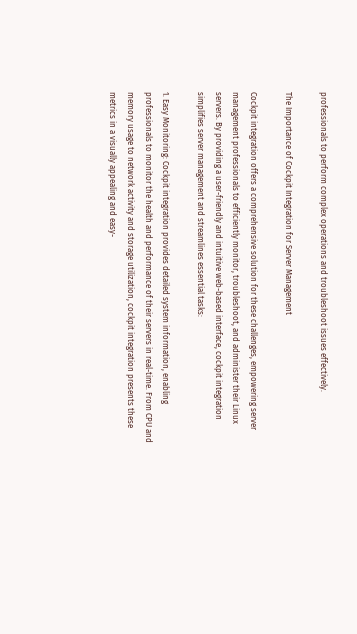professionals to perform complex operations and troubleshoot issues effectively.

The Importance of Cockpit Integration for Server Management

Cockpit integration offers a comprehensive solution for these challenges, empowering server management professionals to efficiently monitor, troubleshoot, and administer their Linux servers. By providing a user-friendly and intuitive web-based interface, cockpit integration simplifies server management and streamlines essential tasks:

1. Easy Monitoring: Cockpit integration provides detailed system information, enabling professionals to monitor the health and performance of their servers in real-time. From CPU and memory usage to network activity and storage utilization, cockpit integration presents these metrics in a visually appealing and easy-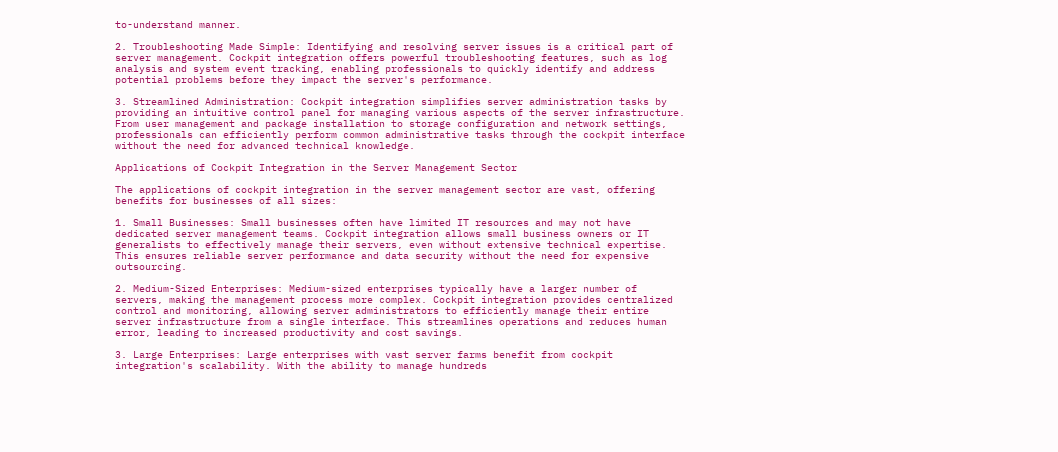to-understand manner.

2. Troubleshooting Made Simple: Identifying and resolving server issues is a critical part of server management. Cockpit integration offers powerful troubleshooting features, such as log analysis and system event tracking, enabling professionals to quickly identify and address potential problems before they impact the server's performance.

3. Streamlined Administration: Cockpit integration simplifies server administration tasks by providing an intuitive control panel for managing various aspects of the server infrastructure. From user management and package installation to storage configuration and network settings, professionals can efficiently perform common administrative tasks through the cockpit interface without the need for advanced technical knowledge.

Applications of Cockpit Integration in the Server Management Sector

The applications of cockpit integration in the server management sector are vast, offering benefits for businesses of all sizes:

1. Small Businesses: Small businesses often have limited IT resources and may not have dedicated server management teams. Cockpit integration allows small business owners or IT generalists to effectively manage their servers, even without extensive technical expertise. This ensures reliable server performance and data security without the need for expensive outsourcing.

2. Medium-Sized Enterprises: Medium-sized enterprises typically have a larger number of servers, making the management process more complex. Cockpit integration provides centralized control and monitoring, allowing server administrators to efficiently manage their entire server infrastructure from a single interface. This streamlines operations and reduces human error, leading to increased productivity and cost savings.

3. Large Enterprises: Large enterprises with vast server farms benefit from cockpit integration's scalability. With the ability to manage hundreds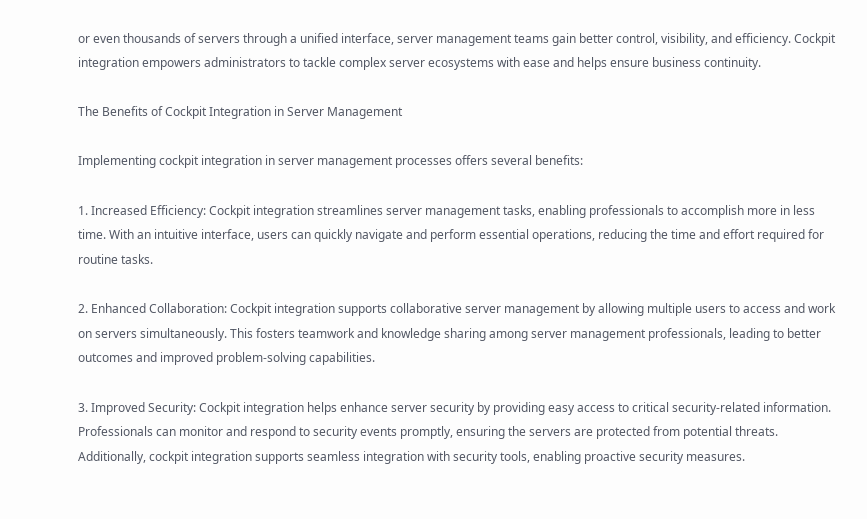or even thousands of servers through a unified interface, server management teams gain better control, visibility, and efficiency. Cockpit integration empowers administrators to tackle complex server ecosystems with ease and helps ensure business continuity.

The Benefits of Cockpit Integration in Server Management

Implementing cockpit integration in server management processes offers several benefits:

1. Increased Efficiency: Cockpit integration streamlines server management tasks, enabling professionals to accomplish more in less time. With an intuitive interface, users can quickly navigate and perform essential operations, reducing the time and effort required for routine tasks.

2. Enhanced Collaboration: Cockpit integration supports collaborative server management by allowing multiple users to access and work on servers simultaneously. This fosters teamwork and knowledge sharing among server management professionals, leading to better outcomes and improved problem-solving capabilities.

3. Improved Security: Cockpit integration helps enhance server security by providing easy access to critical security-related information. Professionals can monitor and respond to security events promptly, ensuring the servers are protected from potential threats. Additionally, cockpit integration supports seamless integration with security tools, enabling proactive security measures.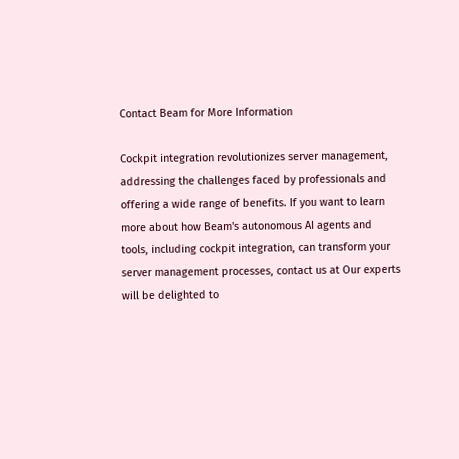Contact Beam for More Information

Cockpit integration revolutionizes server management, addressing the challenges faced by professionals and offering a wide range of benefits. If you want to learn more about how Beam's autonomous AI agents and tools, including cockpit integration, can transform your server management processes, contact us at Our experts will be delighted to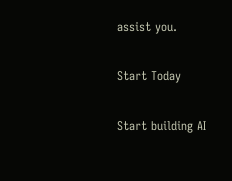assist you.

Start Today

Start building AI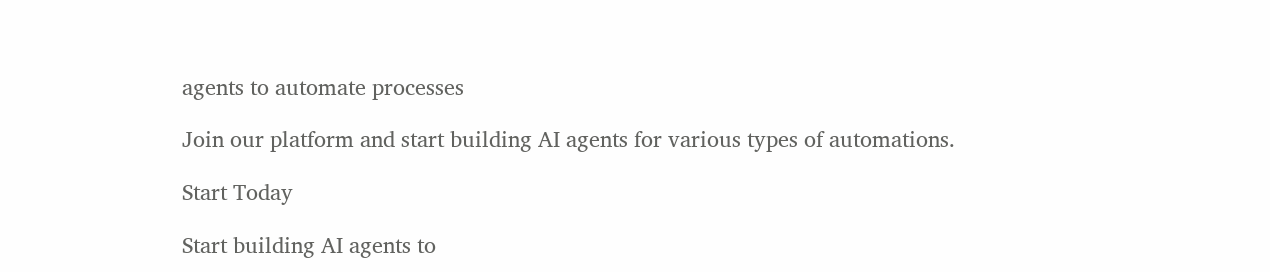agents to automate processes

Join our platform and start building AI agents for various types of automations.

Start Today

Start building AI agents to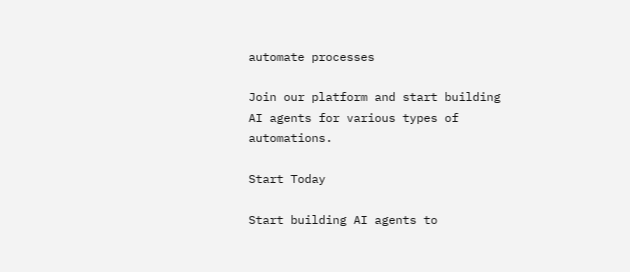automate processes

Join our platform and start building AI agents for various types of automations.

Start Today

Start building AI agents to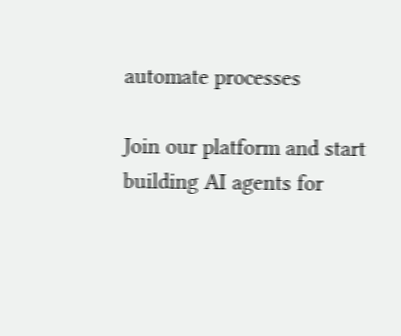automate processes

Join our platform and start building AI agents for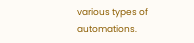various types of automations.